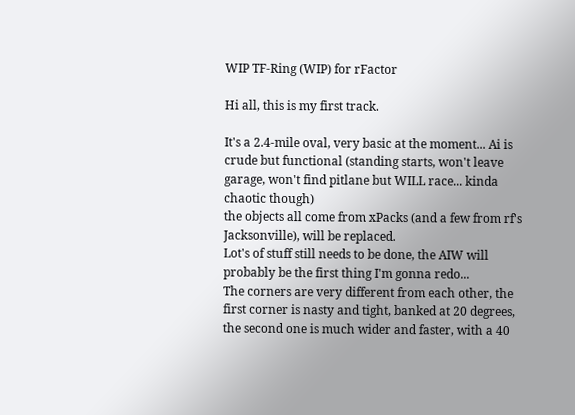WIP TF-Ring (WIP) for rFactor

Hi all, this is my first track.

It's a 2.4-mile oval, very basic at the moment... Ai is crude but functional (standing starts, won't leave garage, won't find pitlane but WILL race... kinda chaotic though)
the objects all come from xPacks (and a few from rf's Jacksonville), will be replaced.
Lot's of stuff still needs to be done, the AIW will probably be the first thing I'm gonna redo...
The corners are very different from each other, the first corner is nasty and tight, banked at 20 degrees, the second one is much wider and faster, with a 40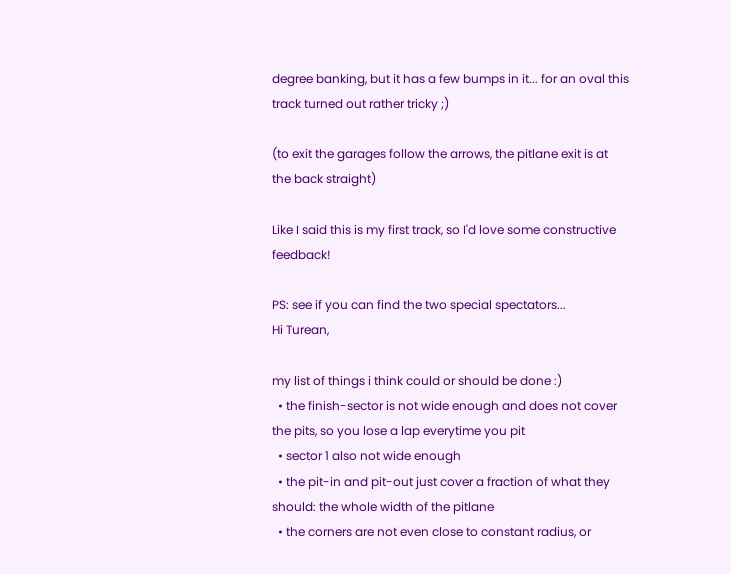degree banking, but it has a few bumps in it... for an oval this track turned out rather tricky ;)

(to exit the garages follow the arrows, the pitlane exit is at the back straight)

Like I said this is my first track, so I'd love some constructive feedback!

PS: see if you can find the two special spectators...
Hi Turean,

my list of things i think could or should be done :)
  • the finish-sector is not wide enough and does not cover the pits, so you lose a lap everytime you pit
  • sector 1 also not wide enough
  • the pit-in and pit-out just cover a fraction of what they should: the whole width of the pitlane
  • the corners are not even close to constant radius, or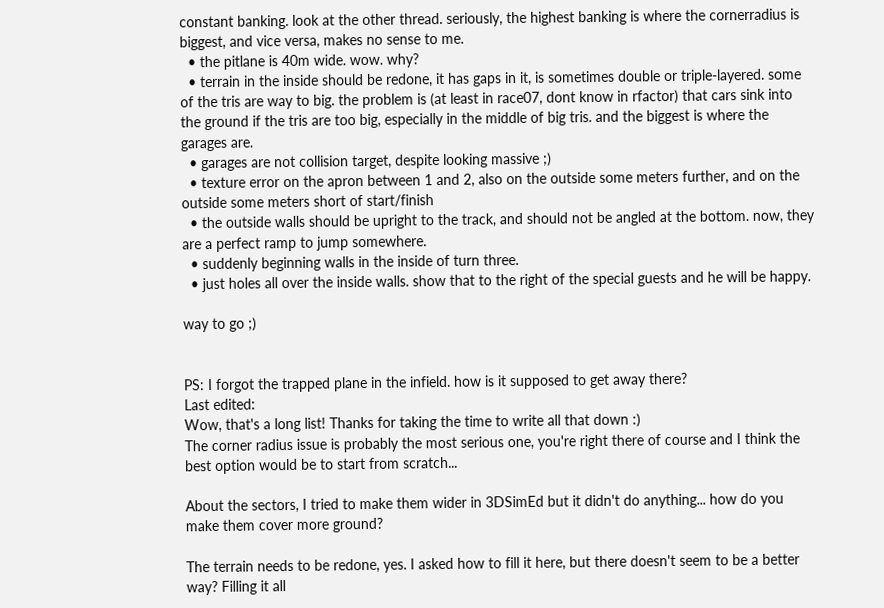constant banking. look at the other thread. seriously, the highest banking is where the cornerradius is biggest, and vice versa, makes no sense to me.
  • the pitlane is 40m wide. wow. why?
  • terrain in the inside should be redone, it has gaps in it, is sometimes double or triple-layered. some of the tris are way to big. the problem is (at least in race07, dont know in rfactor) that cars sink into the ground if the tris are too big, especially in the middle of big tris. and the biggest is where the garages are.
  • garages are not collision target, despite looking massive ;)
  • texture error on the apron between 1 and 2, also on the outside some meters further, and on the outside some meters short of start/finish
  • the outside walls should be upright to the track, and should not be angled at the bottom. now, they are a perfect ramp to jump somewhere.
  • suddenly beginning walls in the inside of turn three.
  • just holes all over the inside walls. show that to the right of the special guests and he will be happy.

way to go ;)


PS: I forgot the trapped plane in the infield. how is it supposed to get away there?
Last edited:
Wow, that's a long list! Thanks for taking the time to write all that down :)
The corner radius issue is probably the most serious one, you're right there of course and I think the best option would be to start from scratch...

About the sectors, I tried to make them wider in 3DSimEd but it didn't do anything... how do you make them cover more ground?

The terrain needs to be redone, yes. I asked how to fill it here, but there doesn't seem to be a better way? Filling it all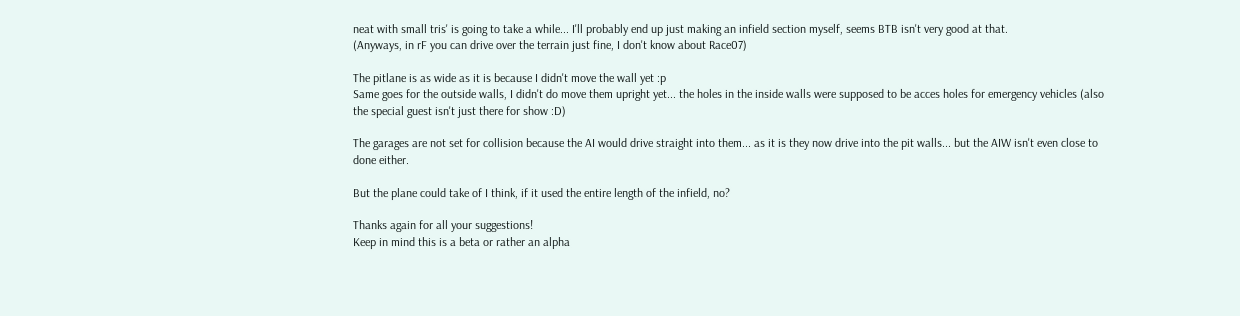neat with small tris' is going to take a while... I'll probably end up just making an infield section myself, seems BTB isn't very good at that.
(Anyways, in rF you can drive over the terrain just fine, I don't know about Race07)

The pitlane is as wide as it is because I didn't move the wall yet :p
Same goes for the outside walls, I didn't do move them upright yet... the holes in the inside walls were supposed to be acces holes for emergency vehicles (also the special guest isn't just there for show :D)

The garages are not set for collision because the AI would drive straight into them... as it is they now drive into the pit walls... but the AIW isn't even close to done either.

But the plane could take of I think, if it used the entire length of the infield, no?

Thanks again for all your suggestions!
Keep in mind this is a beta or rather an alpha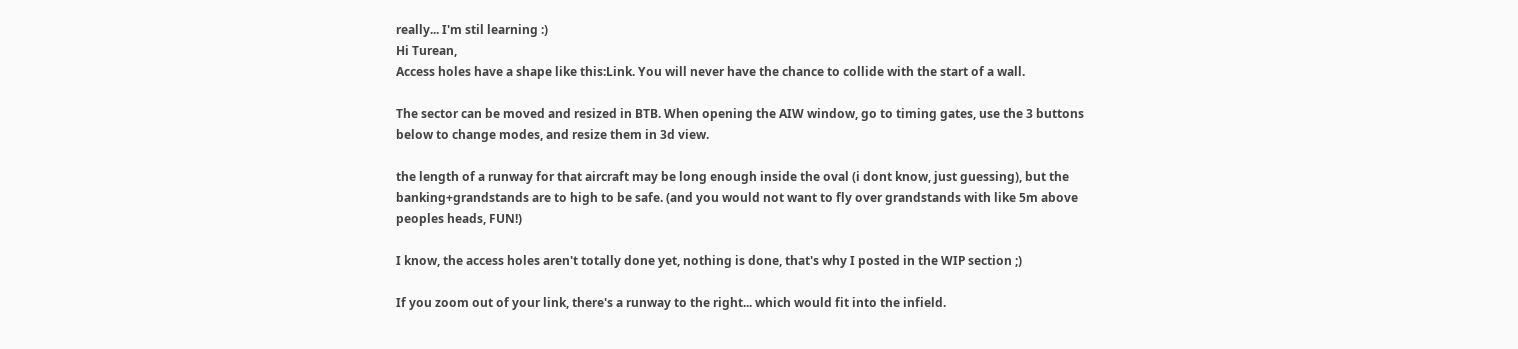really... I'm stil learning :)
Hi Turean,
Access holes have a shape like this:Link. You will never have the chance to collide with the start of a wall.

The sector can be moved and resized in BTB. When opening the AIW window, go to timing gates, use the 3 buttons below to change modes, and resize them in 3d view.

the length of a runway for that aircraft may be long enough inside the oval (i dont know, just guessing), but the banking+grandstands are to high to be safe. (and you would not want to fly over grandstands with like 5m above peoples heads, FUN!)

I know, the access holes aren't totally done yet, nothing is done, that's why I posted in the WIP section ;)

If you zoom out of your link, there's a runway to the right... which would fit into the infield.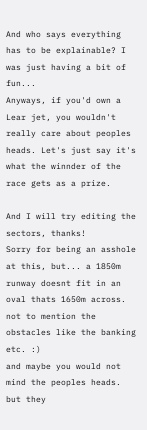And who says everything has to be explainable? I was just having a bit of fun...
Anyways, if you'd own a Lear jet, you wouldn't really care about peoples heads. Let's just say it's what the winnder of the race gets as a prize.

And I will try editing the sectors, thanks!
Sorry for being an asshole at this, but... a 1850m runway doesnt fit in an oval thats 1650m across. not to mention the obstacles like the banking etc. :)
and maybe you would not mind the peoples heads. but they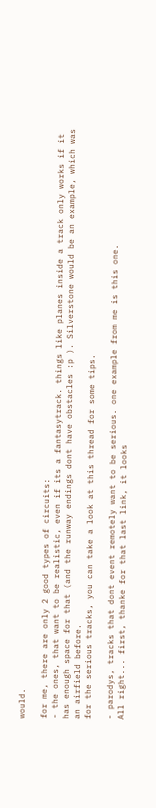would.

for me, there are only 2 good types of circuits:
- the ones, that want to be realistic, even if its a fantasytrack. things like planes inside a track only works if it has enough space for that (and the runway endings dont have obstacles :p ). Silverstone would be an example, which was an airfield before.
for the serious tracks, you can take a look at this thread for some tips.

- parodys, tracks that dont event remotely want to be serious. one example from me is this one.
All right... first, thanke for that last link, it looks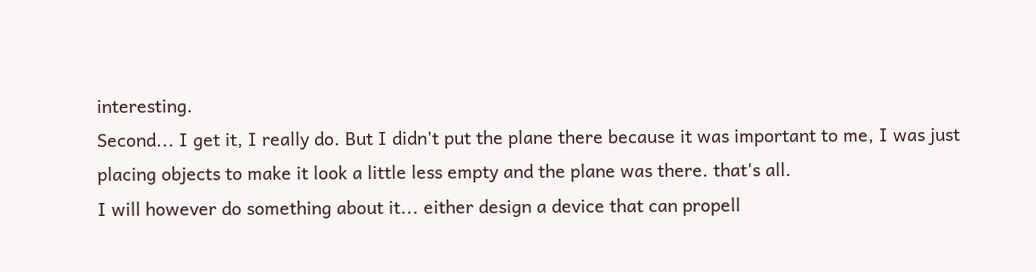interesting.
Second... I get it, I really do. But I didn't put the plane there because it was important to me, I was just placing objects to make it look a little less empty and the plane was there. that's all.
I will however do something about it... either design a device that can propell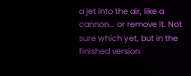a jet into the air, like a cannon... or remove it. Not sure which yet, but in the finished version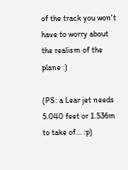of the track you won't have to worry about the realism of the plane :)

(PS: a Lear jet needs 5.040 feet or 1.536m to take of... :p)